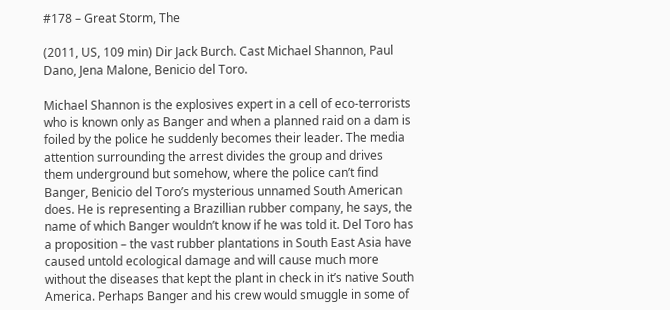#178 – Great Storm, The

(2011, US, 109 min) Dir Jack Burch. Cast Michael Shannon, Paul Dano, Jena Malone, Benicio del Toro.

Michael Shannon is the explosives expert in a cell of eco-terrorists who is known only as Banger and when a planned raid on a dam is foiled by the police he suddenly becomes their leader. The media attention surrounding the arrest divides the group and drives them underground but somehow, where the police can’t find Banger, Benicio del Toro’s mysterious unnamed South American does. He is representing a Brazillian rubber company, he says, the name of which Banger wouldn’t know if he was told it. Del Toro has a proposition – the vast rubber plantations in South East Asia have caused untold ecological damage and will cause much more without the diseases that kept the plant in check in it’s native South America. Perhaps Banger and his crew would smuggle in some of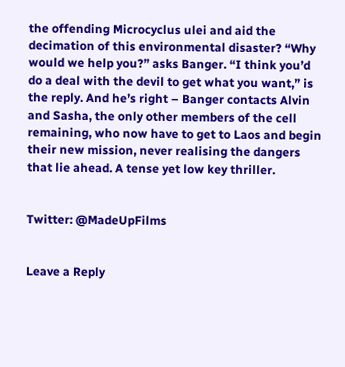the offending Microcyclus ulei and aid the decimation of this environmental disaster? “Why would we help you?” asks Banger. “I think you’d do a deal with the devil to get what you want,” is the reply. And he’s right – Banger contacts Alvin and Sasha, the only other members of the cell remaining, who now have to get to Laos and begin their new mission, never realising the dangers that lie ahead. A tense yet low key thriller.


Twitter: @MadeUpFilms


Leave a Reply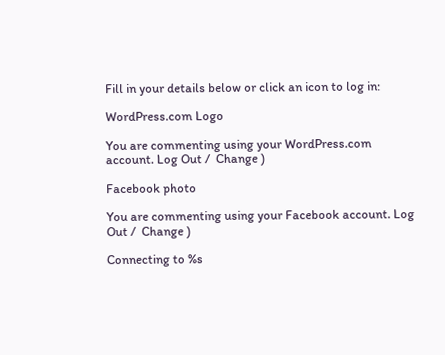Fill in your details below or click an icon to log in:

WordPress.com Logo

You are commenting using your WordPress.com account. Log Out /  Change )

Facebook photo

You are commenting using your Facebook account. Log Out /  Change )

Connecting to %s